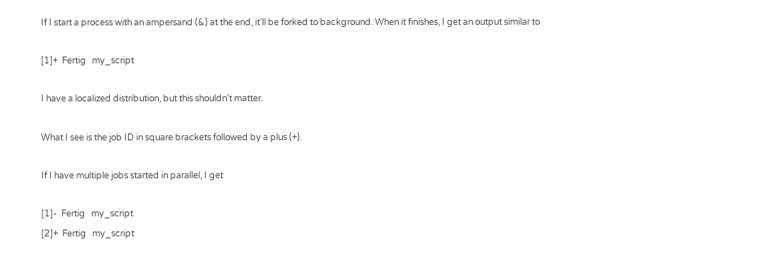If I start a process with an ampersand (&) at the end, it'll be forked to background. When it finishes, I get an output similar to

[1]+  Fertig   my_script

I have a localized distribution, but this shouldn't matter.

What I see is the job ID in square brackets followed by a plus (+).

If I have multiple jobs started in parallel, I get

[1]-  Fertig   my_script
[2]+  Fertig   my_script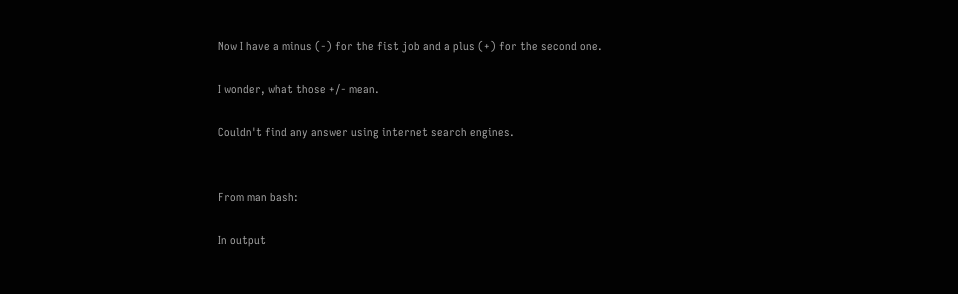Now I have a minus (-) for the fist job and a plus (+) for the second one.

I wonder, what those +/- mean.

Couldn't find any answer using internet search engines.


From man bash:

In output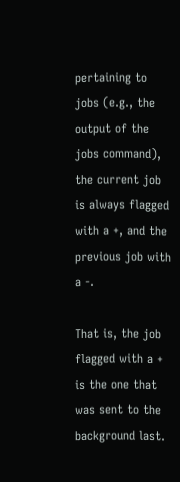pertaining to jobs (e.g., the output of the jobs command), the current job is always flagged with a +, and the previous job with a -.

That is, the job flagged with a + is the one that was sent to the background last.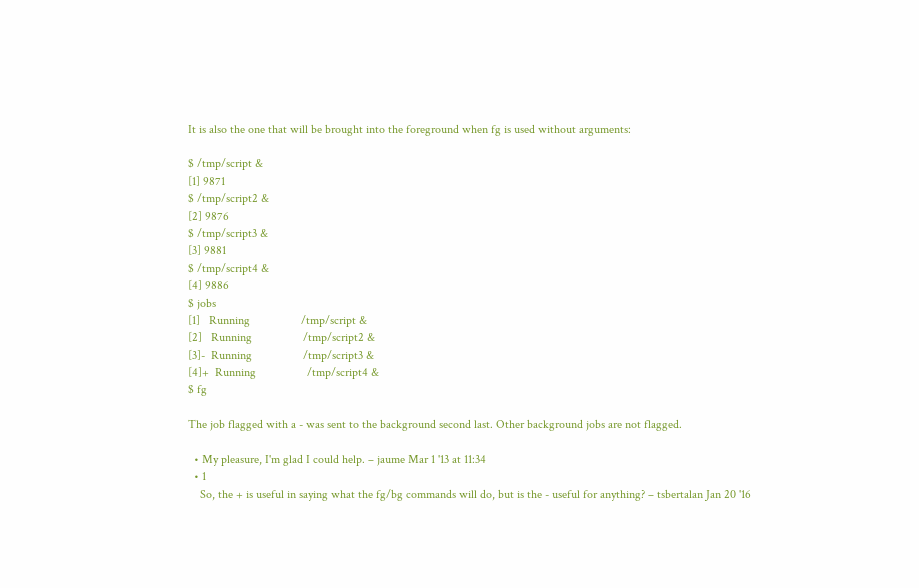It is also the one that will be brought into the foreground when fg is used without arguments:

$ /tmp/script &
[1] 9871
$ /tmp/script2 &
[2] 9876
$ /tmp/script3 &
[3] 9881
$ /tmp/script4 &
[4] 9886
$ jobs
[1]   Running                 /tmp/script &
[2]   Running                 /tmp/script2 &
[3]-  Running                 /tmp/script3 &
[4]+  Running                 /tmp/script4 &
$ fg

The job flagged with a - was sent to the background second last. Other background jobs are not flagged.

  • My pleasure, I'm glad I could help. – jaume Mar 1 '13 at 11:34
  • 1
    So, the + is useful in saying what the fg/bg commands will do, but is the - useful for anything? – tsbertalan Jan 20 '16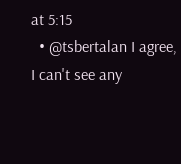at 5:15
  • @tsbertalan I agree, I can't see any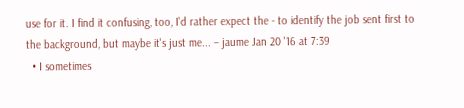use for it. I find it confusing, too, I'd rather expect the - to identify the job sent first to the background, but maybe it's just me... – jaume Jan 20 '16 at 7:39
  • I sometimes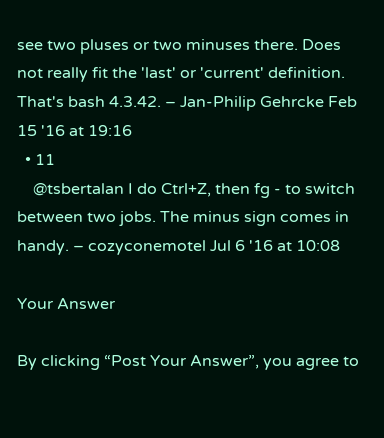see two pluses or two minuses there. Does not really fit the 'last' or 'current' definition. That's bash 4.3.42. – Jan-Philip Gehrcke Feb 15 '16 at 19:16
  • 11
    @tsbertalan I do Ctrl+Z, then fg - to switch between two jobs. The minus sign comes in handy. – cozyconemotel Jul 6 '16 at 10:08

Your Answer

By clicking “Post Your Answer”, you agree to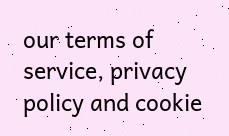our terms of service, privacy policy and cookie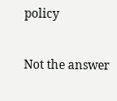policy

Not the answer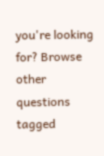you're looking for? Browse other questions tagged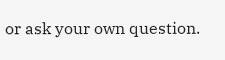or ask your own question.